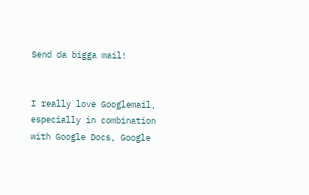Send da bigga mail!


I really love Googlemail, especially in combination with Google Docs, Google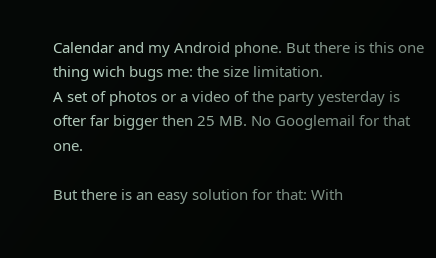Calendar and my Android phone. But there is this one thing wich bugs me: the size limitation.
A set of photos or a video of the party yesterday is ofter far bigger then 25 MB. No Googlemail for that one.

But there is an easy solution for that: With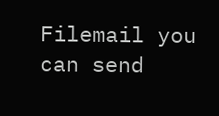Filemail you can send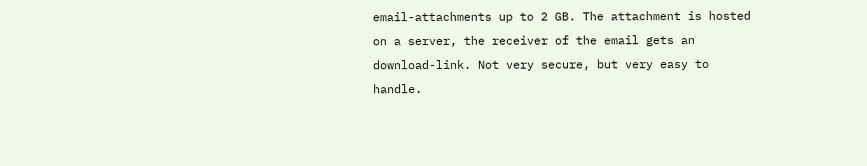email-attachments up to 2 GB. The attachment is hosted on a server, the receiver of the email gets an download-link. Not very secure, but very easy to handle.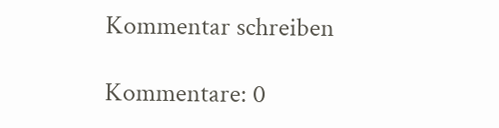Kommentar schreiben

Kommentare: 0